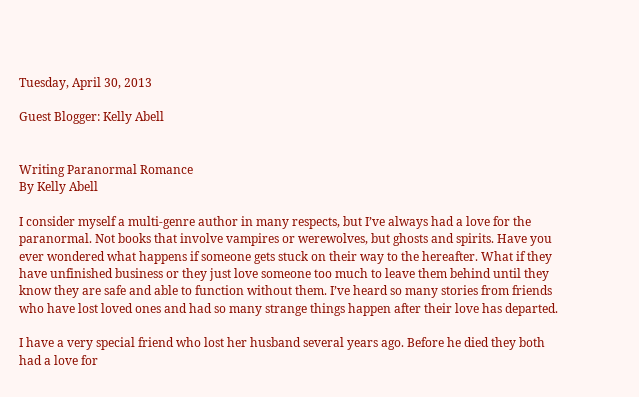Tuesday, April 30, 2013

Guest Blogger: Kelly Abell


Writing Paranormal Romance
By Kelly Abell

I consider myself a multi-genre author in many respects, but I’ve always had a love for the paranormal. Not books that involve vampires or werewolves, but ghosts and spirits. Have you ever wondered what happens if someone gets stuck on their way to the hereafter. What if they have unfinished business or they just love someone too much to leave them behind until they know they are safe and able to function without them. I’ve heard so many stories from friends who have lost loved ones and had so many strange things happen after their love has departed.

I have a very special friend who lost her husband several years ago. Before he died they both had a love for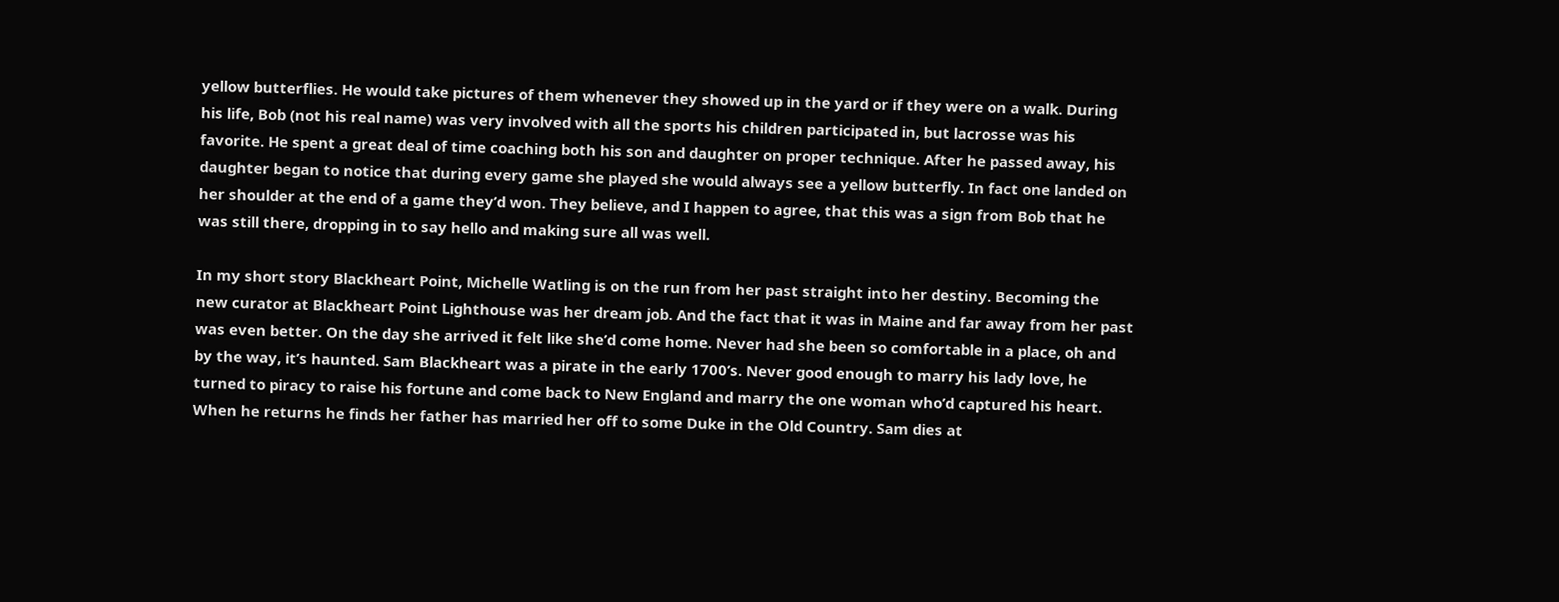yellow butterflies. He would take pictures of them whenever they showed up in the yard or if they were on a walk. During his life, Bob (not his real name) was very involved with all the sports his children participated in, but lacrosse was his favorite. He spent a great deal of time coaching both his son and daughter on proper technique. After he passed away, his daughter began to notice that during every game she played she would always see a yellow butterfly. In fact one landed on her shoulder at the end of a game they’d won. They believe, and I happen to agree, that this was a sign from Bob that he was still there, dropping in to say hello and making sure all was well.

In my short story Blackheart Point, Michelle Watling is on the run from her past straight into her destiny. Becoming the new curator at Blackheart Point Lighthouse was her dream job. And the fact that it was in Maine and far away from her past was even better. On the day she arrived it felt like she’d come home. Never had she been so comfortable in a place, oh and by the way, it’s haunted. Sam Blackheart was a pirate in the early 1700’s. Never good enough to marry his lady love, he turned to piracy to raise his fortune and come back to New England and marry the one woman who’d captured his heart. When he returns he finds her father has married her off to some Duke in the Old Country. Sam dies at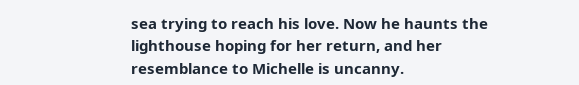sea trying to reach his love. Now he haunts the lighthouse hoping for her return, and her resemblance to Michelle is uncanny.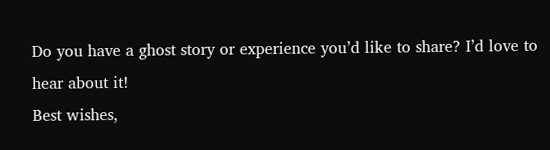Do you have a ghost story or experience you’d like to share? I’d love to hear about it!
Best wishes,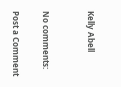Kelly Abell


No comments:

Post a Comment